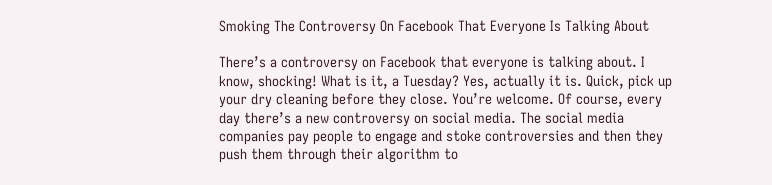Smoking The Controversy On Facebook That Everyone Is Talking About

There’s a controversy on Facebook that everyone is talking about. I know, shocking! What is it, a Tuesday? Yes, actually it is. Quick, pick up your dry cleaning before they close. You’re welcome. Of course, every day there’s a new controversy on social media. The social media companies pay people to engage and stoke controversies and then they push them through their algorithm to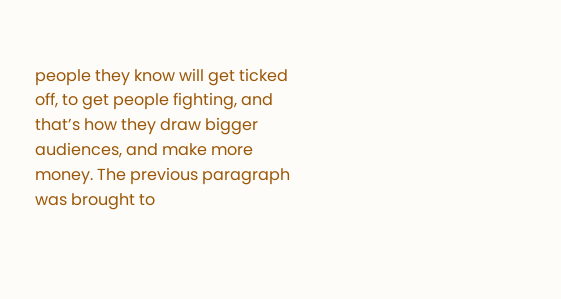people they know will get ticked off, to get people fighting, and that’s how they draw bigger audiences, and make more money. The previous paragraph was brought to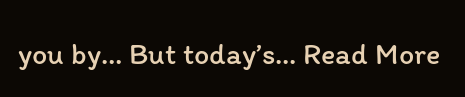you by… But today’s... Read More